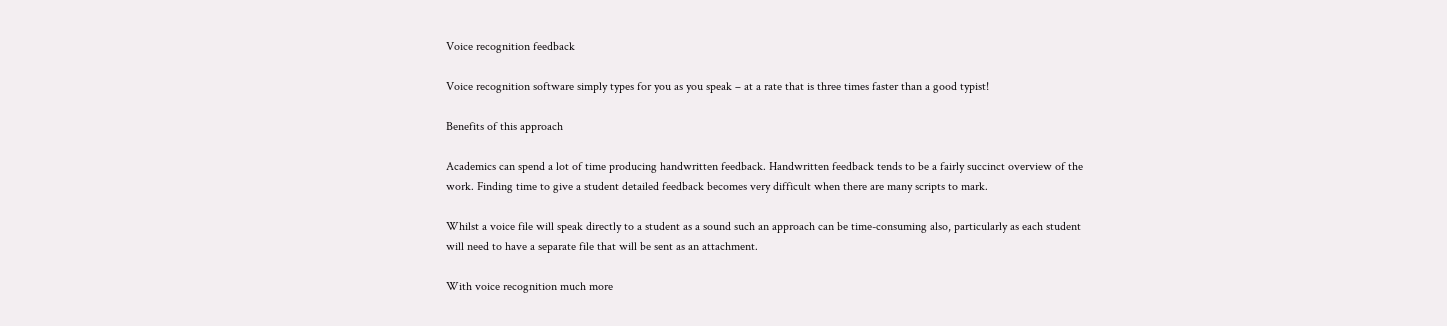Voice recognition feedback

Voice recognition software simply types for you as you speak – at a rate that is three times faster than a good typist!

Benefits of this approach

Academics can spend a lot of time producing handwritten feedback. Handwritten feedback tends to be a fairly succinct overview of the work. Finding time to give a student detailed feedback becomes very difficult when there are many scripts to mark.

Whilst a voice file will speak directly to a student as a sound such an approach can be time-consuming also, particularly as each student will need to have a separate file that will be sent as an attachment.

With voice recognition much more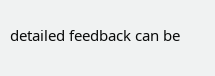detailed feedback can be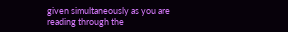given simultaneously as you are reading through the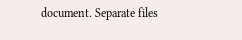document. Separate files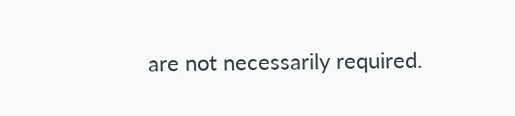are not necessarily required.